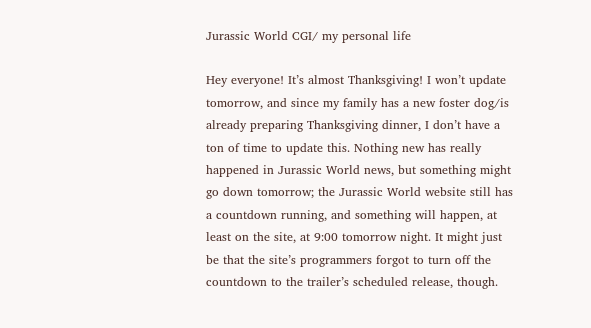Jurassic World CGI/ my personal life

Hey everyone! It’s almost Thanksgiving! I won’t update tomorrow, and since my family has a new foster dog/is already preparing Thanksgiving dinner, I don’t have a ton of time to update this. Nothing new has really happened in Jurassic World news, but something might go down tomorrow; the Jurassic World website still has a countdown running, and something will happen, at least on the site, at 9:00 tomorrow night. It might just be that the site’s programmers forgot to turn off the countdown to the trailer’s scheduled release, though.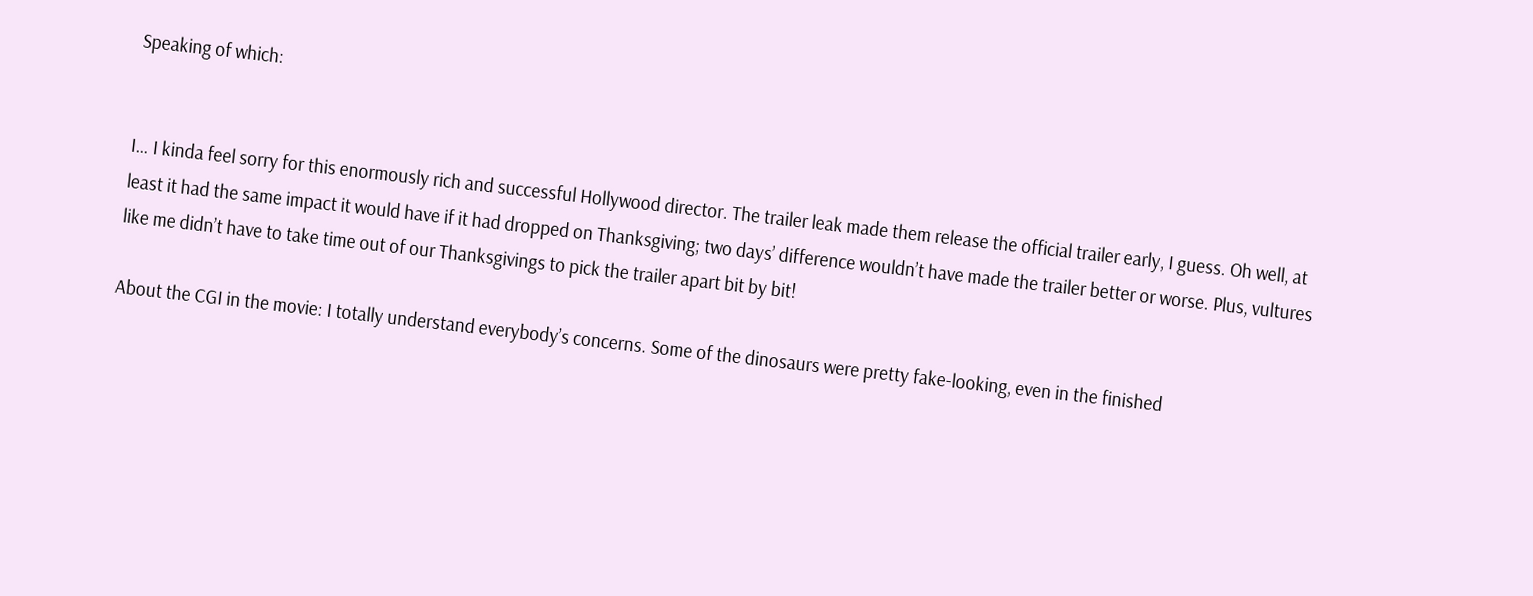Speaking of which:


I… I kinda feel sorry for this enormously rich and successful Hollywood director. The trailer leak made them release the official trailer early, I guess. Oh well, at least it had the same impact it would have if it had dropped on Thanksgiving; two days’ difference wouldn’t have made the trailer better or worse. Plus, vultures like me didn’t have to take time out of our Thanksgivings to pick the trailer apart bit by bit!

About the CGI in the movie: I totally understand everybody’s concerns. Some of the dinosaurs were pretty fake-looking, even in the finished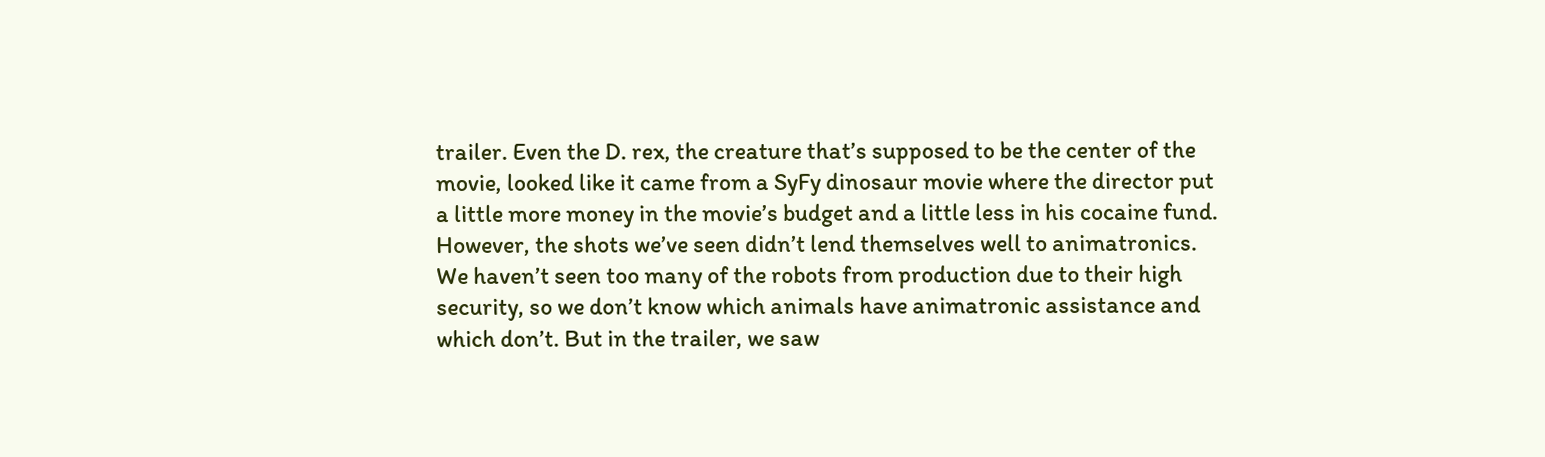trailer. Even the D. rex, the creature that’s supposed to be the center of the movie, looked like it came from a SyFy dinosaur movie where the director put a little more money in the movie’s budget and a little less in his cocaine fund. However, the shots we’ve seen didn’t lend themselves well to animatronics. We haven’t seen too many of the robots from production due to their high security, so we don’t know which animals have animatronic assistance and which don’t. But in the trailer, we saw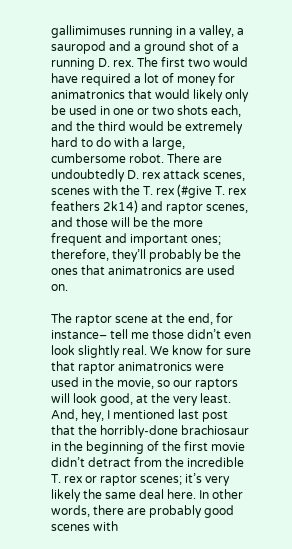gallimimuses running in a valley, a sauropod and a ground shot of a running D. rex. The first two would have required a lot of money for animatronics that would likely only be used in one or two shots each, and the third would be extremely hard to do with a large, cumbersome robot. There are undoubtedly D. rex attack scenes, scenes with the T. rex (#give T. rex feathers 2k14) and raptor scenes, and those will be the more frequent and important ones; therefore, they’ll probably be the ones that animatronics are used on.

The raptor scene at the end, for instance– tell me those didn’t even look slightly real. We know for sure that raptor animatronics were used in the movie, so our raptors will look good, at the very least. And, hey, I mentioned last post that the horribly-done brachiosaur in the beginning of the first movie didn’t detract from the incredible T. rex or raptor scenes; it’s very likely the same deal here. In other words, there are probably good scenes with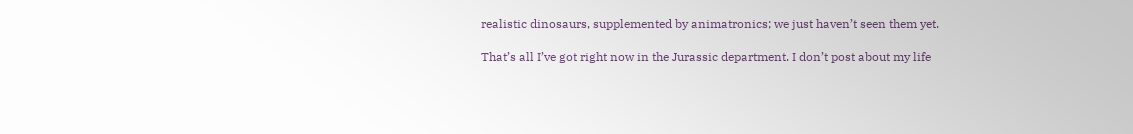realistic dinosaurs, supplemented by animatronics; we just haven’t seen them yet.

That’s all I’ve got right now in the Jurassic department. I don’t post about my life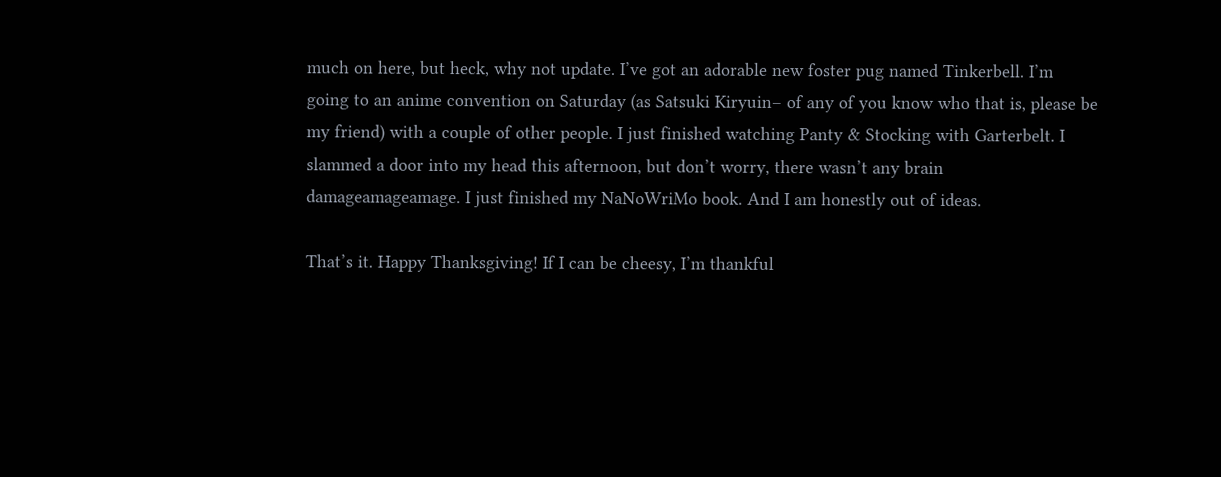much on here, but heck, why not update. I’ve got an adorable new foster pug named Tinkerbell. I’m going to an anime convention on Saturday (as Satsuki Kiryuin– of any of you know who that is, please be my friend) with a couple of other people. I just finished watching Panty & Stocking with Garterbelt. I slammed a door into my head this afternoon, but don’t worry, there wasn’t any brain damageamageamage. I just finished my NaNoWriMo book. And I am honestly out of ideas.

That’s it. Happy Thanksgiving! If I can be cheesy, I’m thankful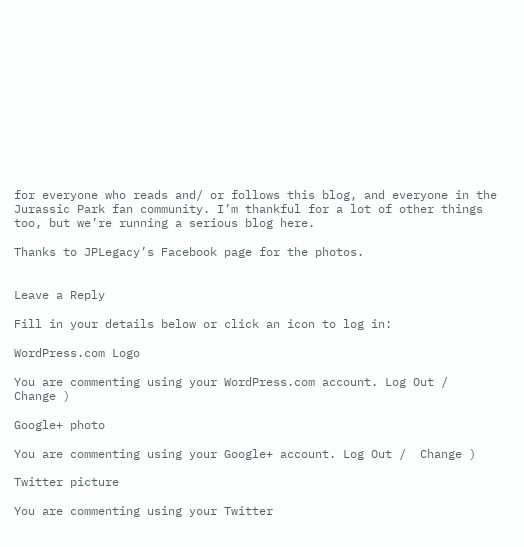for everyone who reads and/ or follows this blog, and everyone in the Jurassic Park fan community. I’m thankful for a lot of other things too, but we’re running a serious blog here.

Thanks to JPLegacy’s Facebook page for the photos.


Leave a Reply

Fill in your details below or click an icon to log in:

WordPress.com Logo

You are commenting using your WordPress.com account. Log Out /  Change )

Google+ photo

You are commenting using your Google+ account. Log Out /  Change )

Twitter picture

You are commenting using your Twitter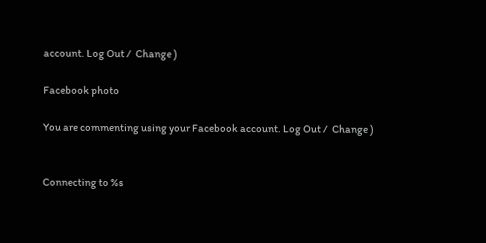account. Log Out /  Change )

Facebook photo

You are commenting using your Facebook account. Log Out /  Change )


Connecting to %s